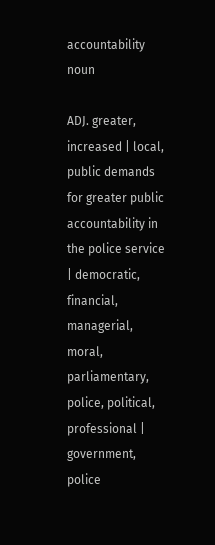accountability noun

ADJ. greater, increased | local, public demands for greater public accountability in the police service | democratic, financial, managerial, moral, parliamentary, police, political, professional | government, police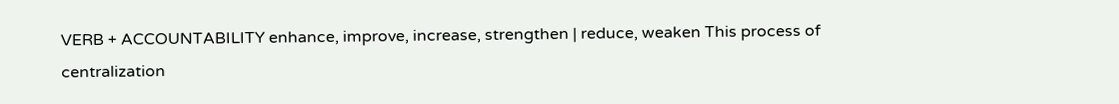VERB + ACCOUNTABILITY enhance, improve, increase, strengthen | reduce, weaken This process of centralization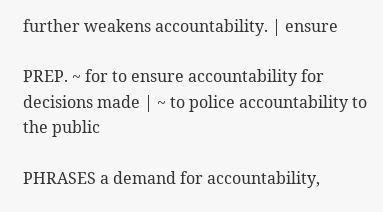further weakens accountability. | ensure

PREP. ~ for to ensure accountability for decisions made | ~ to police accountability to the public

PHRASES a demand for accountability,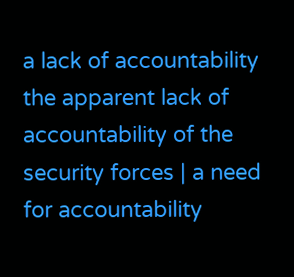a lack of accountability the apparent lack of accountability of the security forces | a need for accountability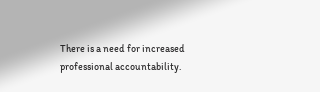There is a need for increased professional accountability.